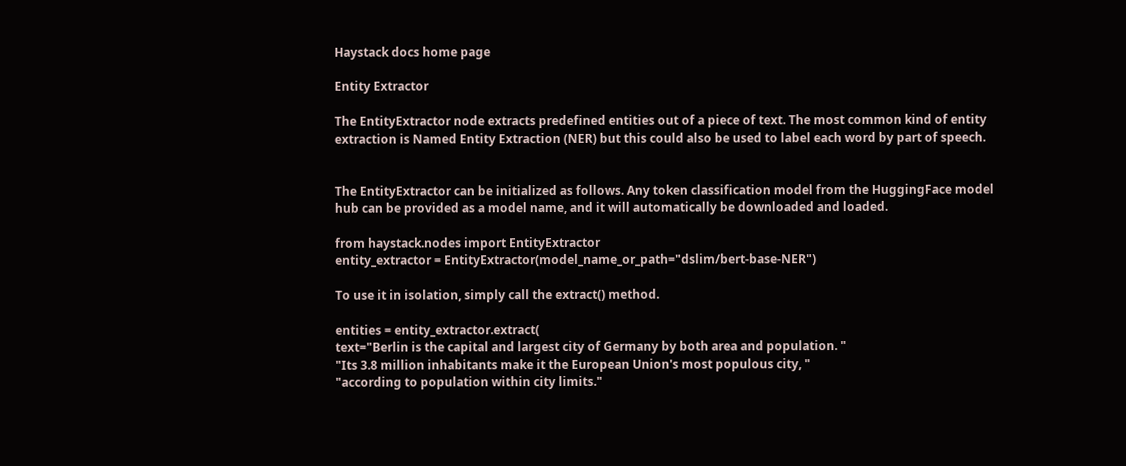Haystack docs home page

Entity Extractor

The EntityExtractor node extracts predefined entities out of a piece of text. The most common kind of entity extraction is Named Entity Extraction (NER) but this could also be used to label each word by part of speech.


The EntityExtractor can be initialized as follows. Any token classification model from the HuggingFace model hub can be provided as a model name, and it will automatically be downloaded and loaded.

from haystack.nodes import EntityExtractor
entity_extractor = EntityExtractor(model_name_or_path="dslim/bert-base-NER")

To use it in isolation, simply call the extract() method.

entities = entity_extractor.extract(
text="Berlin is the capital and largest city of Germany by both area and population. "
"Its 3.8 million inhabitants make it the European Union's most populous city, "
"according to population within city limits."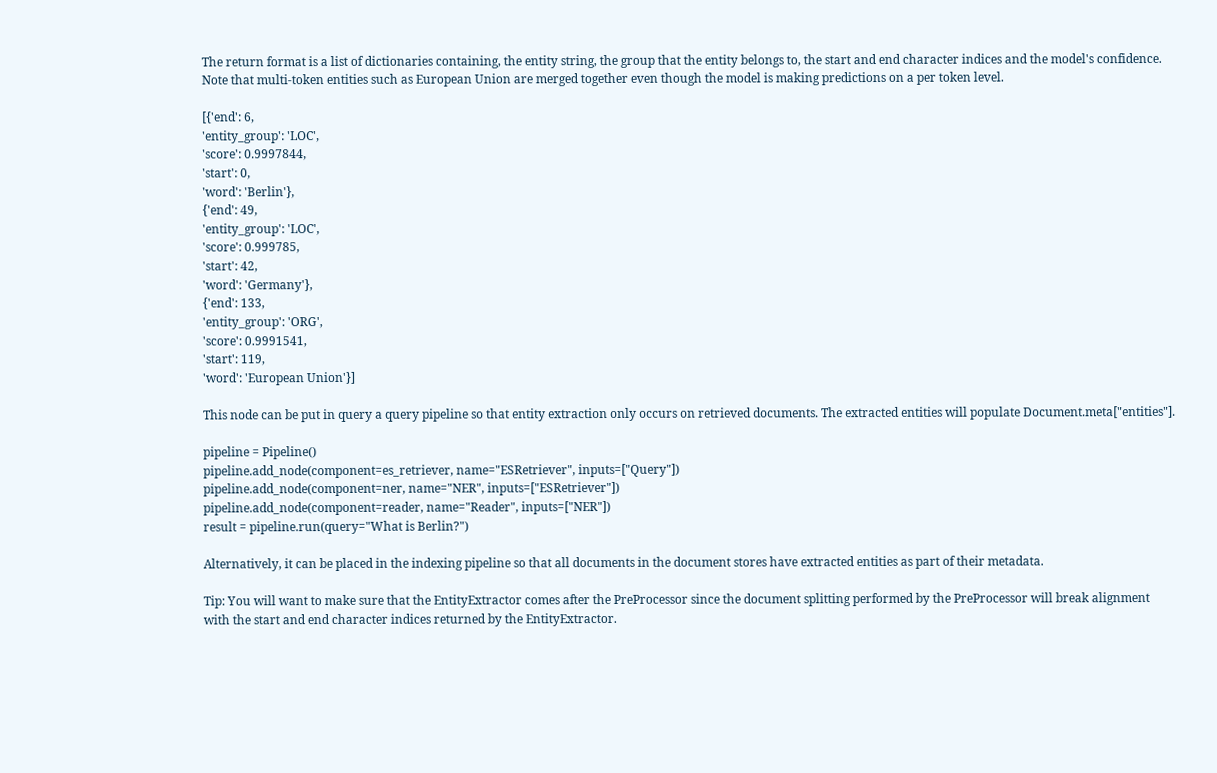The return format is a list of dictionaries containing, the entity string, the group that the entity belongs to, the start and end character indices and the model's confidence. Note that multi-token entities such as European Union are merged together even though the model is making predictions on a per token level.

[{'end': 6,
'entity_group': 'LOC',
'score': 0.9997844,
'start': 0,
'word': 'Berlin'},
{'end': 49,
'entity_group': 'LOC',
'score': 0.999785,
'start': 42,
'word': 'Germany'},
{'end': 133,
'entity_group': 'ORG',
'score': 0.9991541,
'start': 119,
'word': 'European Union'}]

This node can be put in query a query pipeline so that entity extraction only occurs on retrieved documents. The extracted entities will populate Document.meta["entities"].

pipeline = Pipeline()
pipeline.add_node(component=es_retriever, name="ESRetriever", inputs=["Query"])
pipeline.add_node(component=ner, name="NER", inputs=["ESRetriever"])
pipeline.add_node(component=reader, name="Reader", inputs=["NER"])
result = pipeline.run(query="What is Berlin?")

Alternatively, it can be placed in the indexing pipeline so that all documents in the document stores have extracted entities as part of their metadata.

Tip: You will want to make sure that the EntityExtractor comes after the PreProcessor since the document splitting performed by the PreProcessor will break alignment with the start and end character indices returned by the EntityExtractor.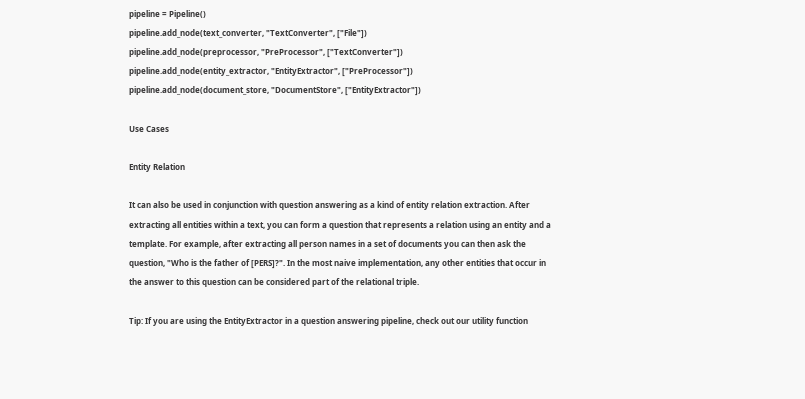pipeline = Pipeline()
pipeline.add_node(text_converter, "TextConverter", ["File"])
pipeline.add_node(preprocessor, "PreProcessor", ["TextConverter"])
pipeline.add_node(entity_extractor, "EntityExtractor", ["PreProcessor"])
pipeline.add_node(document_store, "DocumentStore", ["EntityExtractor"])

Use Cases

Entity Relation

It can also be used in conjunction with question answering as a kind of entity relation extraction. After extracting all entities within a text, you can form a question that represents a relation using an entity and a template. For example, after extracting all person names in a set of documents you can then ask the question, "Who is the father of [PERS]?". In the most naive implementation, any other entities that occur in the answer to this question can be considered part of the relational triple.

Tip: If you are using the EntityExtractor in a question answering pipeline, check out our utility function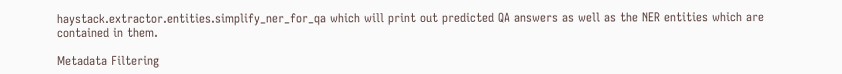haystack.extractor.entities.simplify_ner_for_qa which will print out predicted QA answers as well as the NER entities which are contained in them.

Metadata Filtering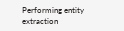Performing entity extraction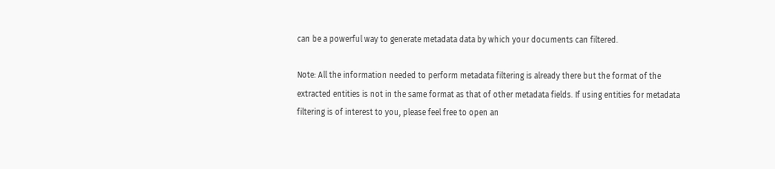can be a powerful way to generate metadata data by which your documents can filtered.

Note: All the information needed to perform metadata filtering is already there but the format of the extracted entities is not in the same format as that of other metadata fields. If using entities for metadata filtering is of interest to you, please feel free to open an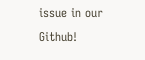issue in our Github!